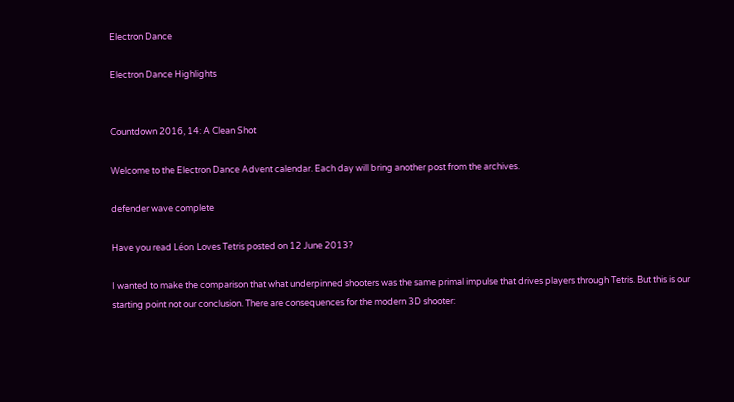Electron Dance

Electron Dance Highlights


Countdown 2016, 14: A Clean Shot

Welcome to the Electron Dance Advent calendar. Each day will bring another post from the archives.

defender wave complete

Have you read Léon Loves Tetris posted on 12 June 2013?

I wanted to make the comparison that what underpinned shooters was the same primal impulse that drives players through Tetris. But this is our starting point not our conclusion. There are consequences for the modern 3D shooter: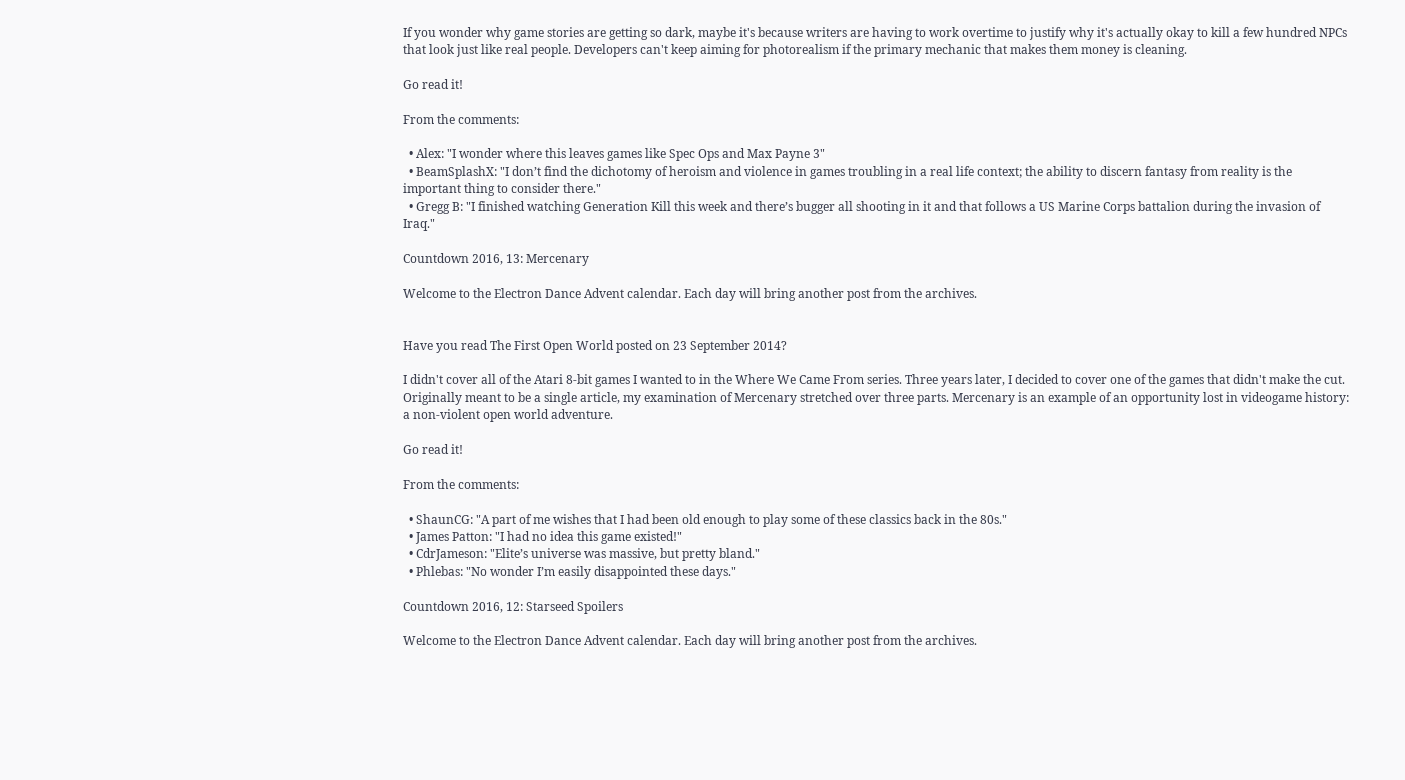If you wonder why game stories are getting so dark, maybe it's because writers are having to work overtime to justify why it's actually okay to kill a few hundred NPCs that look just like real people. Developers can't keep aiming for photorealism if the primary mechanic that makes them money is cleaning.

Go read it!

From the comments:

  • Alex: "I wonder where this leaves games like Spec Ops and Max Payne 3"
  • BeamSplashX: "I don’t find the dichotomy of heroism and violence in games troubling in a real life context; the ability to discern fantasy from reality is the important thing to consider there."
  • Gregg B: "I finished watching Generation Kill this week and there’s bugger all shooting in it and that follows a US Marine Corps battalion during the invasion of Iraq."

Countdown 2016, 13: Mercenary

Welcome to the Electron Dance Advent calendar. Each day will bring another post from the archives.


Have you read The First Open World posted on 23 September 2014?

I didn't cover all of the Atari 8-bit games I wanted to in the Where We Came From series. Three years later, I decided to cover one of the games that didn't make the cut. Originally meant to be a single article, my examination of Mercenary stretched over three parts. Mercenary is an example of an opportunity lost in videogame history: a non-violent open world adventure.

Go read it!

From the comments:

  • ShaunCG: "A part of me wishes that I had been old enough to play some of these classics back in the 80s."
  • James Patton: "I had no idea this game existed!"
  • CdrJameson: "Elite’s universe was massive, but pretty bland."
  • Phlebas: "No wonder I’m easily disappointed these days."

Countdown 2016, 12: Starseed Spoilers

Welcome to the Electron Dance Advent calendar. Each day will bring another post from the archives.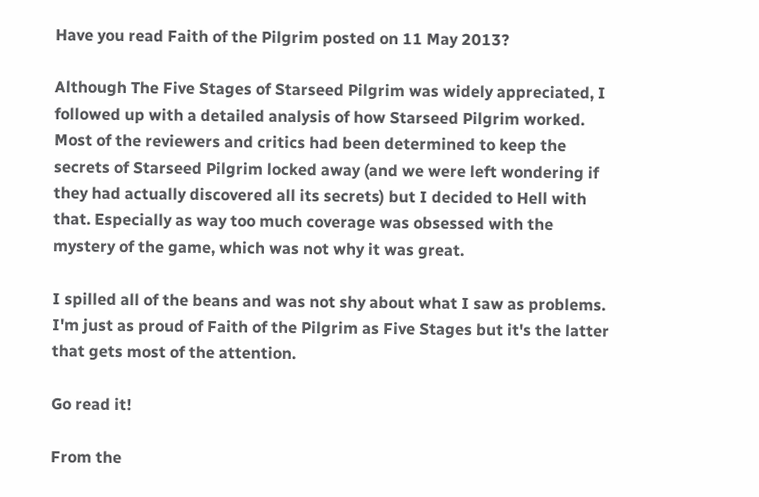Have you read Faith of the Pilgrim posted on 11 May 2013?

Although The Five Stages of Starseed Pilgrim was widely appreciated, I followed up with a detailed analysis of how Starseed Pilgrim worked. Most of the reviewers and critics had been determined to keep the secrets of Starseed Pilgrim locked away (and we were left wondering if they had actually discovered all its secrets) but I decided to Hell with that. Especially as way too much coverage was obsessed with the mystery of the game, which was not why it was great.

I spilled all of the beans and was not shy about what I saw as problems. I'm just as proud of Faith of the Pilgrim as Five Stages but it's the latter that gets most of the attention.

Go read it!

From the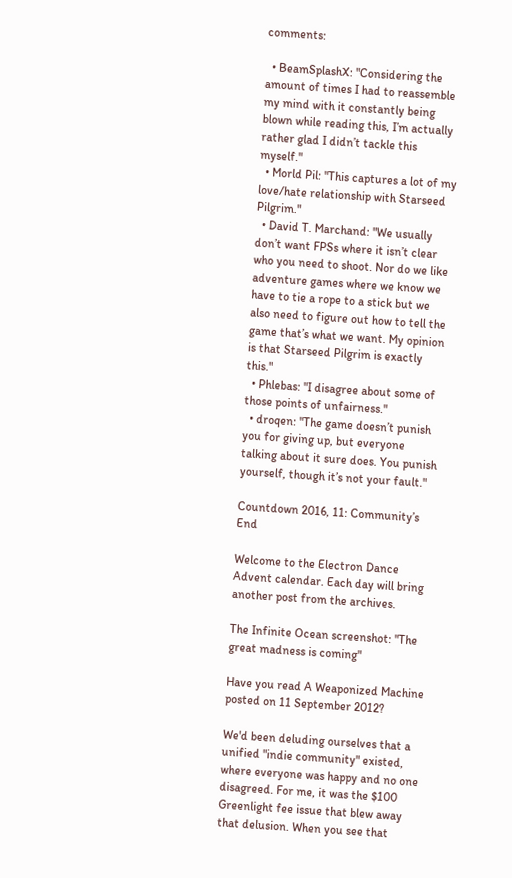comments:

  • BeamSplashX: "Considering the amount of times I had to reassemble my mind with it constantly being blown while reading this, I’m actually rather glad I didn’t tackle this myself."
  • Morld Pil: "This captures a lot of my love/hate relationship with Starseed Pilgrim."
  • David T. Marchand: "We usually don’t want FPSs where it isn’t clear who you need to shoot. Nor do we like adventure games where we know we have to tie a rope to a stick but we also need to figure out how to tell the game that’s what we want. My opinion is that Starseed Pilgrim is exactly this."
  • Phlebas: "I disagree about some of those points of unfairness."
  • droqen: "The game doesn’t punish you for giving up, but everyone talking about it sure does. You punish yourself, though it’s not your fault."

Countdown 2016, 11: Community’s End

Welcome to the Electron Dance Advent calendar. Each day will bring another post from the archives.

The Infinite Ocean screenshot: "The great madness is coming"

Have you read A Weaponized Machine posted on 11 September 2012?

We'd been deluding ourselves that a unified "indie community" existed, where everyone was happy and no one disagreed. For me, it was the $100 Greenlight fee issue that blew away that delusion. When you see that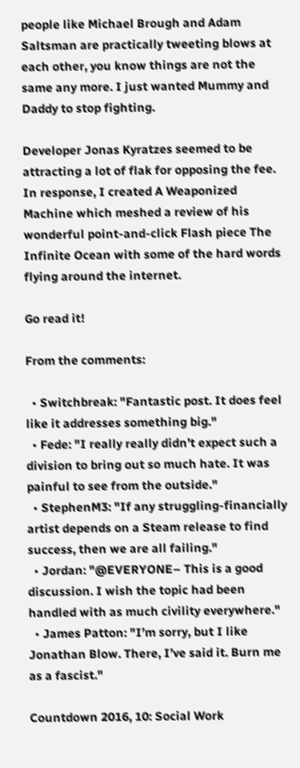people like Michael Brough and Adam Saltsman are practically tweeting blows at each other, you know things are not the same any more. I just wanted Mummy and Daddy to stop fighting.

Developer Jonas Kyratzes seemed to be attracting a lot of flak for opposing the fee. In response, I created A Weaponized Machine which meshed a review of his wonderful point-and-click Flash piece The Infinite Ocean with some of the hard words flying around the internet.

Go read it!

From the comments:

  • Switchbreak: "Fantastic post. It does feel like it addresses something big."
  • Fede: "I really really didn’t expect such a division to bring out so much hate. It was painful to see from the outside."
  • StephenM3: "If any struggling-financially artist depends on a Steam release to find success, then we are all failing."
  • Jordan: "@EVERYONE– This is a good discussion. I wish the topic had been handled with as much civility everywhere."
  • James Patton: "I’m sorry, but I like Jonathan Blow. There, I’ve said it. Burn me as a fascist."

Countdown 2016, 10: Social Work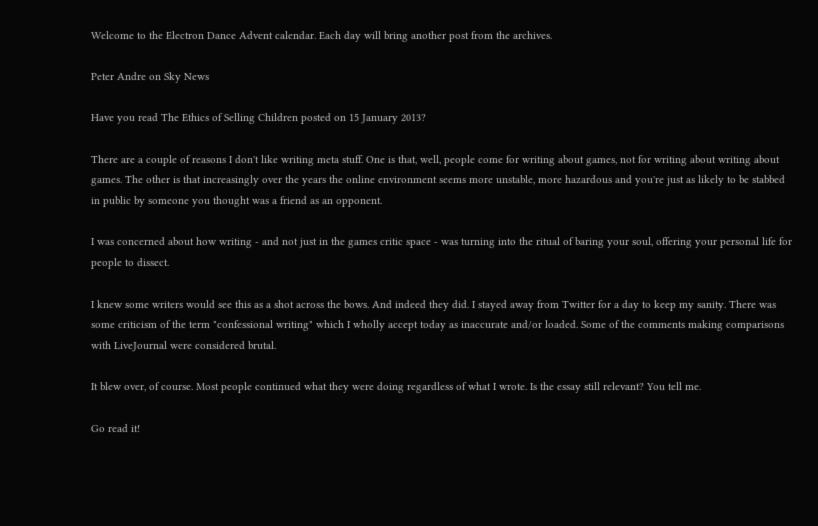Welcome to the Electron Dance Advent calendar. Each day will bring another post from the archives.

Peter Andre on Sky News

Have you read The Ethics of Selling Children posted on 15 January 2013?

There are a couple of reasons I don't like writing meta stuff. One is that, well, people come for writing about games, not for writing about writing about games. The other is that increasingly over the years the online environment seems more unstable, more hazardous and you're just as likely to be stabbed in public by someone you thought was a friend as an opponent.

I was concerned about how writing - and not just in the games critic space - was turning into the ritual of baring your soul, offering your personal life for people to dissect.

I knew some writers would see this as a shot across the bows. And indeed they did. I stayed away from Twitter for a day to keep my sanity. There was some criticism of the term "confessional writing" which I wholly accept today as inaccurate and/or loaded. Some of the comments making comparisons with LiveJournal were considered brutal.

It blew over, of course. Most people continued what they were doing regardless of what I wrote. Is the essay still relevant? You tell me.

Go read it!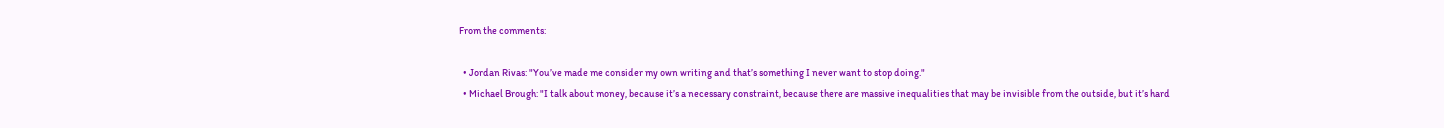From the comments:

  • Jordan Rivas: "You’ve made me consider my own writing and that’s something I never want to stop doing."
  • Michael Brough: "I talk about money, because it’s a necessary constraint, because there are massive inequalities that may be invisible from the outside, but it’s hard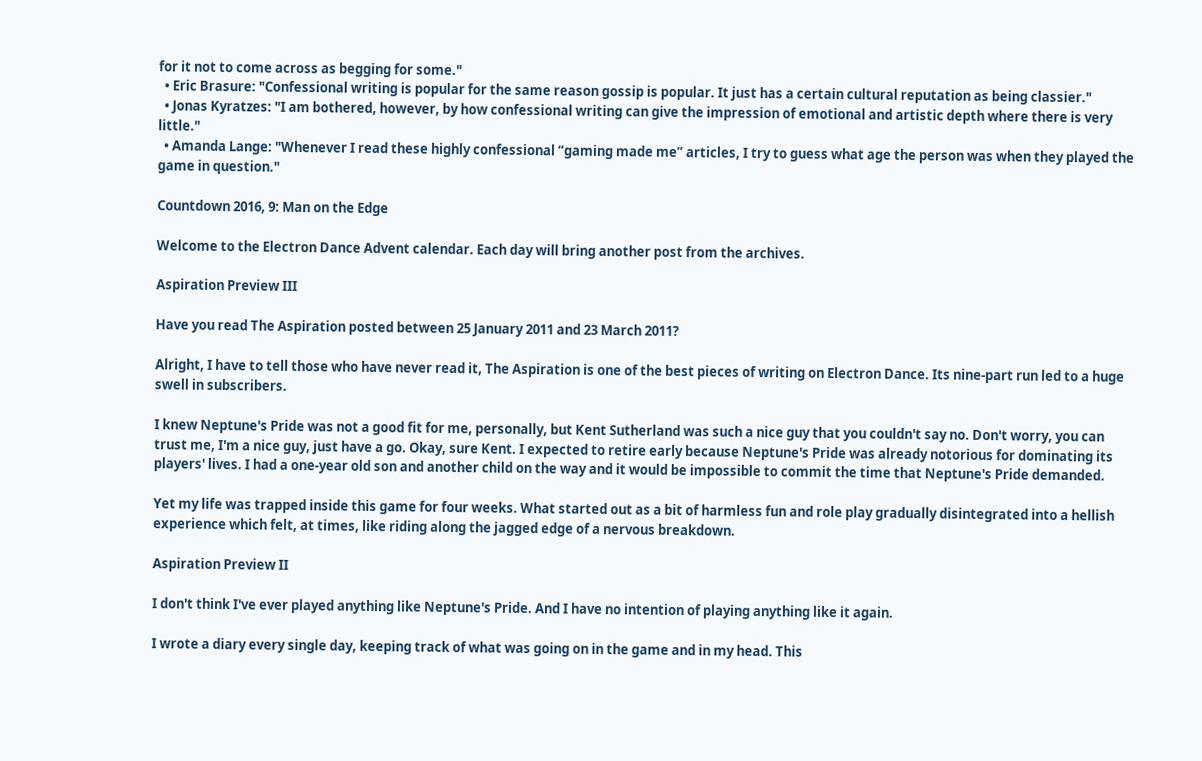for it not to come across as begging for some."
  • Eric Brasure: "Confessional writing is popular for the same reason gossip is popular. It just has a certain cultural reputation as being classier."
  • Jonas Kyratzes: "I am bothered, however, by how confessional writing can give the impression of emotional and artistic depth where there is very little."
  • Amanda Lange: "Whenever I read these highly confessional “gaming made me” articles, I try to guess what age the person was when they played the game in question."

Countdown 2016, 9: Man on the Edge

Welcome to the Electron Dance Advent calendar. Each day will bring another post from the archives.

Aspiration Preview III

Have you read The Aspiration posted between 25 January 2011 and 23 March 2011?

Alright, I have to tell those who have never read it, The Aspiration is one of the best pieces of writing on Electron Dance. Its nine-part run led to a huge swell in subscribers.

I knew Neptune's Pride was not a good fit for me, personally, but Kent Sutherland was such a nice guy that you couldn't say no. Don't worry, you can trust me, I'm a nice guy, just have a go. Okay, sure Kent. I expected to retire early because Neptune's Pride was already notorious for dominating its players' lives. I had a one-year old son and another child on the way and it would be impossible to commit the time that Neptune's Pride demanded.

Yet my life was trapped inside this game for four weeks. What started out as a bit of harmless fun and role play gradually disintegrated into a hellish experience which felt, at times, like riding along the jagged edge of a nervous breakdown.

Aspiration Preview II

I don't think I've ever played anything like Neptune's Pride. And I have no intention of playing anything like it again.

I wrote a diary every single day, keeping track of what was going on in the game and in my head. This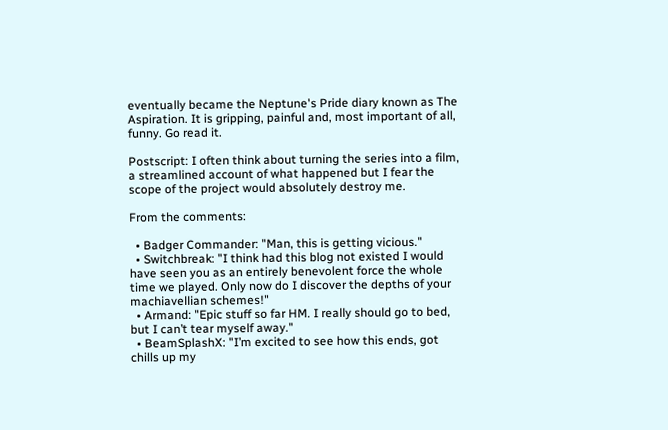eventually became the Neptune's Pride diary known as The Aspiration. It is gripping, painful and, most important of all, funny. Go read it.

Postscript: I often think about turning the series into a film, a streamlined account of what happened but I fear the scope of the project would absolutely destroy me.

From the comments:

  • Badger Commander: "Man, this is getting vicious."
  • Switchbreak: "I think had this blog not existed I would have seen you as an entirely benevolent force the whole time we played. Only now do I discover the depths of your machiavellian schemes!"
  • Armand: "Epic stuff so far HM. I really should go to bed, but I can’t tear myself away."
  • BeamSplashX: "I’m excited to see how this ends, got chills up my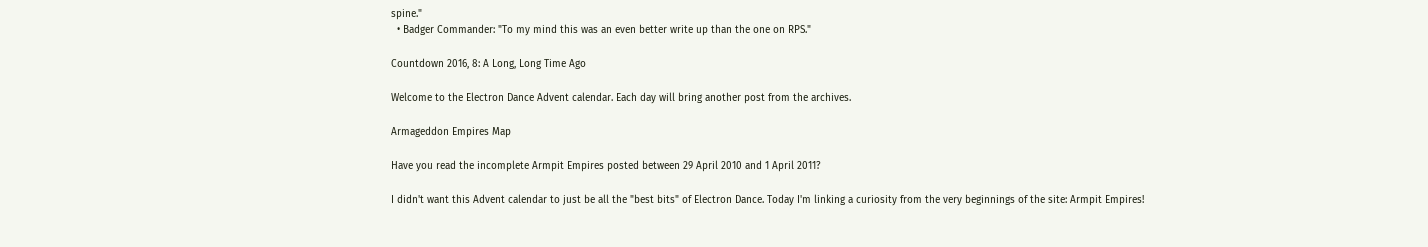spine."
  • Badger Commander: "To my mind this was an even better write up than the one on RPS."

Countdown 2016, 8: A Long, Long Time Ago

Welcome to the Electron Dance Advent calendar. Each day will bring another post from the archives.

Armageddon Empires Map

Have you read the incomplete Armpit Empires posted between 29 April 2010 and 1 April 2011?

I didn't want this Advent calendar to just be all the "best bits" of Electron Dance. Today I'm linking a curiosity from the very beginnings of the site: Armpit Empires!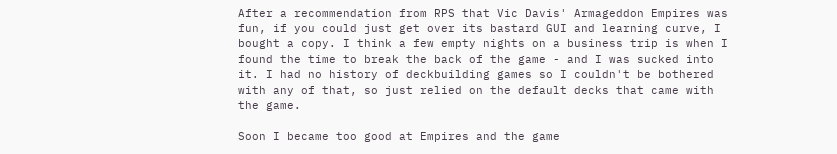After a recommendation from RPS that Vic Davis' Armageddon Empires was fun, if you could just get over its bastard GUI and learning curve, I bought a copy. I think a few empty nights on a business trip is when I found the time to break the back of the game - and I was sucked into it. I had no history of deckbuilding games so I couldn't be bothered with any of that, so just relied on the default decks that came with the game.

Soon I became too good at Empires and the game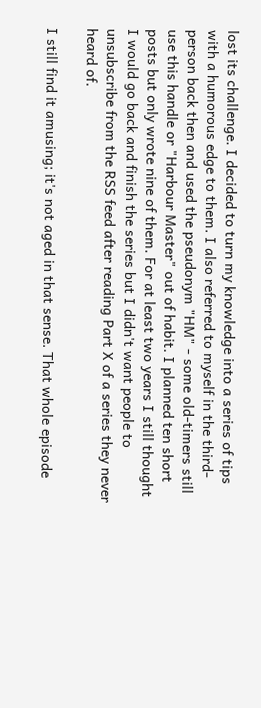lost its challenge. I decided to turn my knowledge into a series of tips with a humorous edge to them. I also referred to myself in the third-person back then and used the pseudonym "HM" - some old-timers still use this handle or "Harbour Master" out of habit. I planned ten short posts but only wrote nine of them. For at least two years I still thought I would go back and finish the series but I didn't want people to unsubscribe from the RSS feed after reading Part X of a series they never heard of.

I still find it amusing; it's not aged in that sense. That whole episode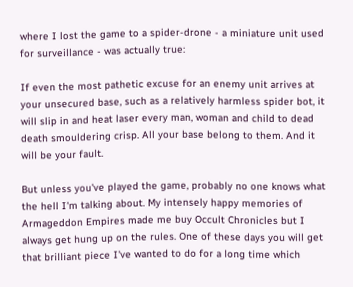where I lost the game to a spider-drone - a miniature unit used for surveillance - was actually true:

If even the most pathetic excuse for an enemy unit arrives at your unsecured base, such as a relatively harmless spider bot, it will slip in and heat laser every man, woman and child to dead death smouldering crisp. All your base belong to them. And it will be your fault.

But unless you've played the game, probably no one knows what the hell I'm talking about. My intensely happy memories of Armageddon Empires made me buy Occult Chronicles but I always get hung up on the rules. One of these days you will get that brilliant piece I've wanted to do for a long time which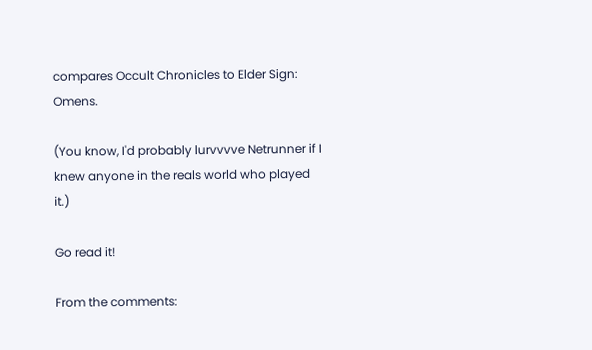compares Occult Chronicles to Elder Sign: Omens.

(You know, I'd probably lurvvvve Netrunner if I knew anyone in the reals world who played it.)

Go read it!

From the comments: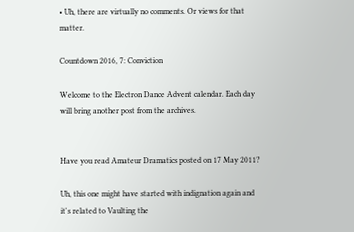• Uh, there are virtually no comments. Or views for that matter.

Countdown 2016, 7: Conviction

Welcome to the Electron Dance Advent calendar. Each day will bring another post from the archives.


Have you read Amateur Dramatics posted on 17 May 2011?

Uh, this one might have started with indignation again and it's related to Vaulting the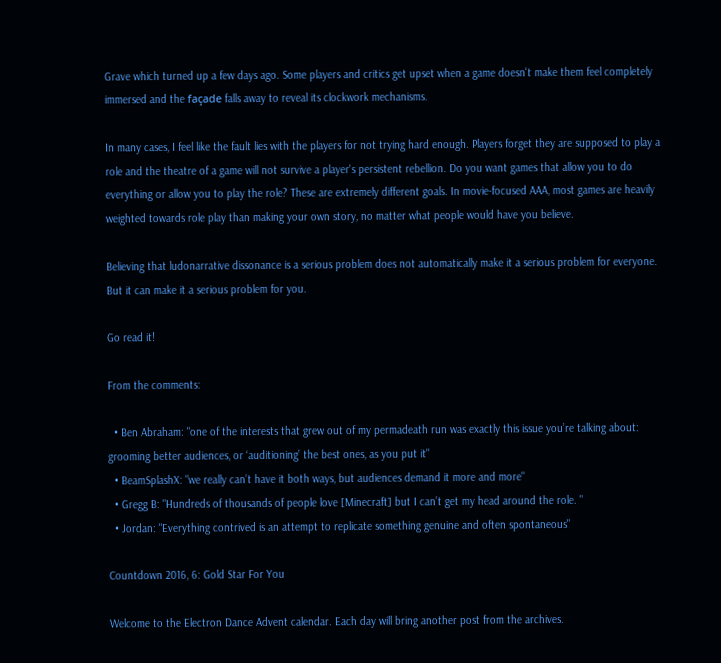Grave which turned up a few days ago. Some players and critics get upset when a game doesn't make them feel completely immersed and the façade falls away to reveal its clockwork mechanisms.

In many cases, I feel like the fault lies with the players for not trying hard enough. Players forget they are supposed to play a role and the theatre of a game will not survive a player's persistent rebellion. Do you want games that allow you to do everything or allow you to play the role? These are extremely different goals. In movie-focused AAA, most games are heavily weighted towards role play than making your own story, no matter what people would have you believe.

Believing that ludonarrative dissonance is a serious problem does not automatically make it a serious problem for everyone. But it can make it a serious problem for you.

Go read it!

From the comments:

  • Ben Abraham: "one of the interests that grew out of my permadeath run was exactly this issue you’re talking about: grooming better audiences, or ‘auditioning’ the best ones, as you put it"
  • BeamSplashX: "we really can’t have it both ways, but audiences demand it more and more"
  • Gregg B: "Hundreds of thousands of people love [Minecraft] but I can’t get my head around the role. "
  • Jordan: "Everything contrived is an attempt to replicate something genuine and often spontaneous"

Countdown 2016, 6: Gold Star For You

Welcome to the Electron Dance Advent calendar. Each day will bring another post from the archives.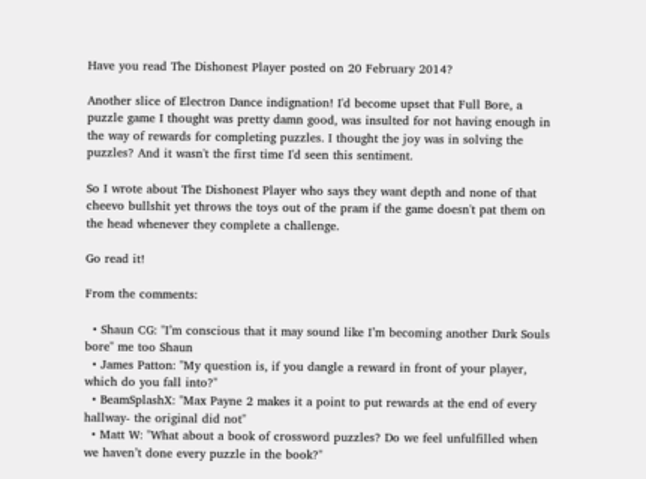Have you read The Dishonest Player posted on 20 February 2014?

Another slice of Electron Dance indignation! I'd become upset that Full Bore, a puzzle game I thought was pretty damn good, was insulted for not having enough in the way of rewards for completing puzzles. I thought the joy was in solving the puzzles? And it wasn't the first time I'd seen this sentiment.

So I wrote about The Dishonest Player who says they want depth and none of that cheevo bullshit yet throws the toys out of the pram if the game doesn't pat them on the head whenever they complete a challenge.

Go read it!

From the comments:

  • Shaun CG: "I’m conscious that it may sound like I’m becoming another Dark Souls bore" me too Shaun
  • James Patton: "My question is, if you dangle a reward in front of your player, which do you fall into?"
  • BeamSplashX: "Max Payne 2 makes it a point to put rewards at the end of every hallway- the original did not"
  • Matt W: "What about a book of crossword puzzles? Do we feel unfulfilled when we haven’t done every puzzle in the book?"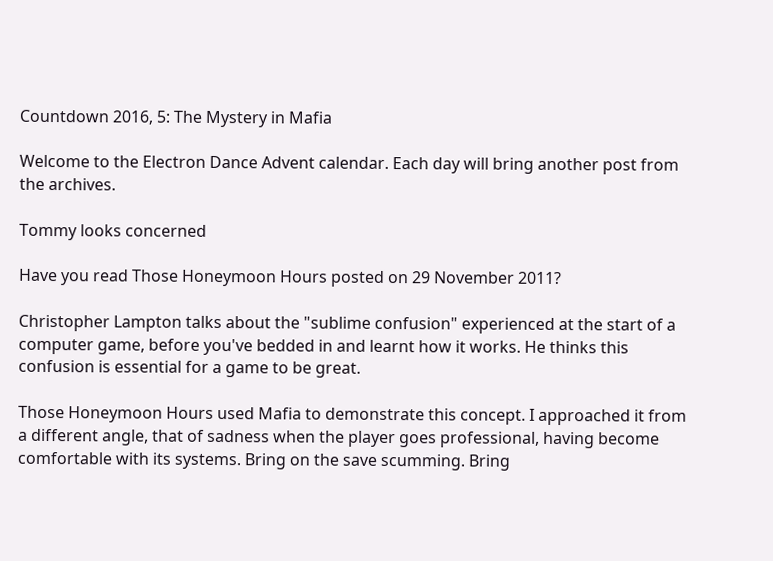Countdown 2016, 5: The Mystery in Mafia

Welcome to the Electron Dance Advent calendar. Each day will bring another post from the archives.

Tommy looks concerned

Have you read Those Honeymoon Hours posted on 29 November 2011?

Christopher Lampton talks about the "sublime confusion" experienced at the start of a computer game, before you've bedded in and learnt how it works. He thinks this confusion is essential for a game to be great.

Those Honeymoon Hours used Mafia to demonstrate this concept. I approached it from a different angle, that of sadness when the player goes professional, having become comfortable with its systems. Bring on the save scumming. Bring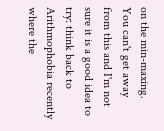on the min-maxing. You can't get away from this and I'm not sure it is a good idea to try: think back to Arithmophobia recently where the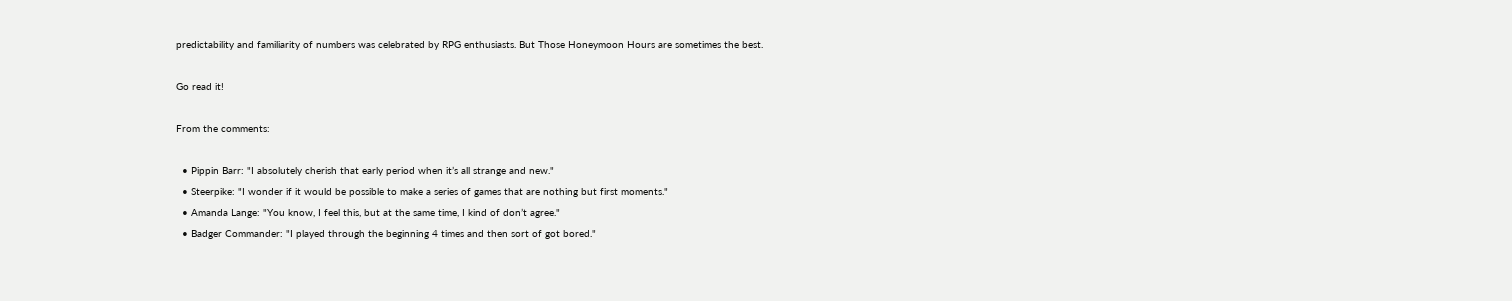predictability and familiarity of numbers was celebrated by RPG enthusiasts. But Those Honeymoon Hours are sometimes the best.

Go read it!

From the comments:

  • Pippin Barr: "I absolutely cherish that early period when it’s all strange and new."
  • Steerpike: "I wonder if it would be possible to make a series of games that are nothing but first moments."
  • Amanda Lange: "You know, I feel this, but at the same time, I kind of don’t agree."
  • Badger Commander: "I played through the beginning 4 times and then sort of got bored."